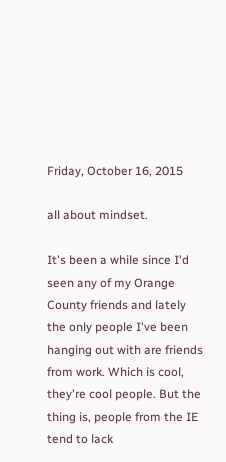Friday, October 16, 2015

all about mindset.

It's been a while since I'd seen any of my Orange County friends and lately the only people I've been hanging out with are friends from work. Which is cool, they're cool people. But the thing is, people from the IE tend to lack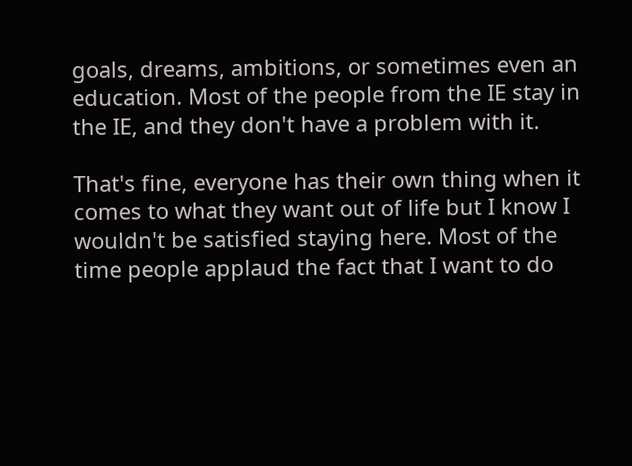goals, dreams, ambitions, or sometimes even an education. Most of the people from the IE stay in the IE, and they don't have a problem with it.

That's fine, everyone has their own thing when it comes to what they want out of life but I know I wouldn't be satisfied staying here. Most of the time people applaud the fact that I want to do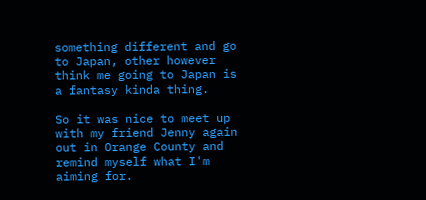something different and go to Japan, other however think me going to Japan is a fantasy kinda thing.

So it was nice to meet up with my friend Jenny again out in Orange County and remind myself what I'm aiming for.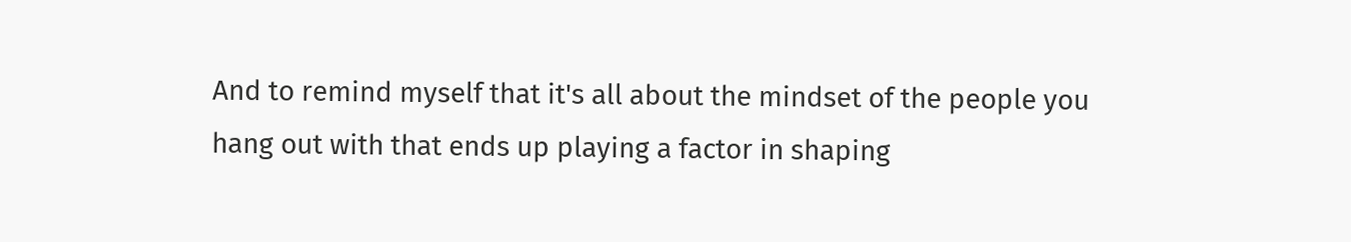And to remind myself that it's all about the mindset of the people you hang out with that ends up playing a factor in shaping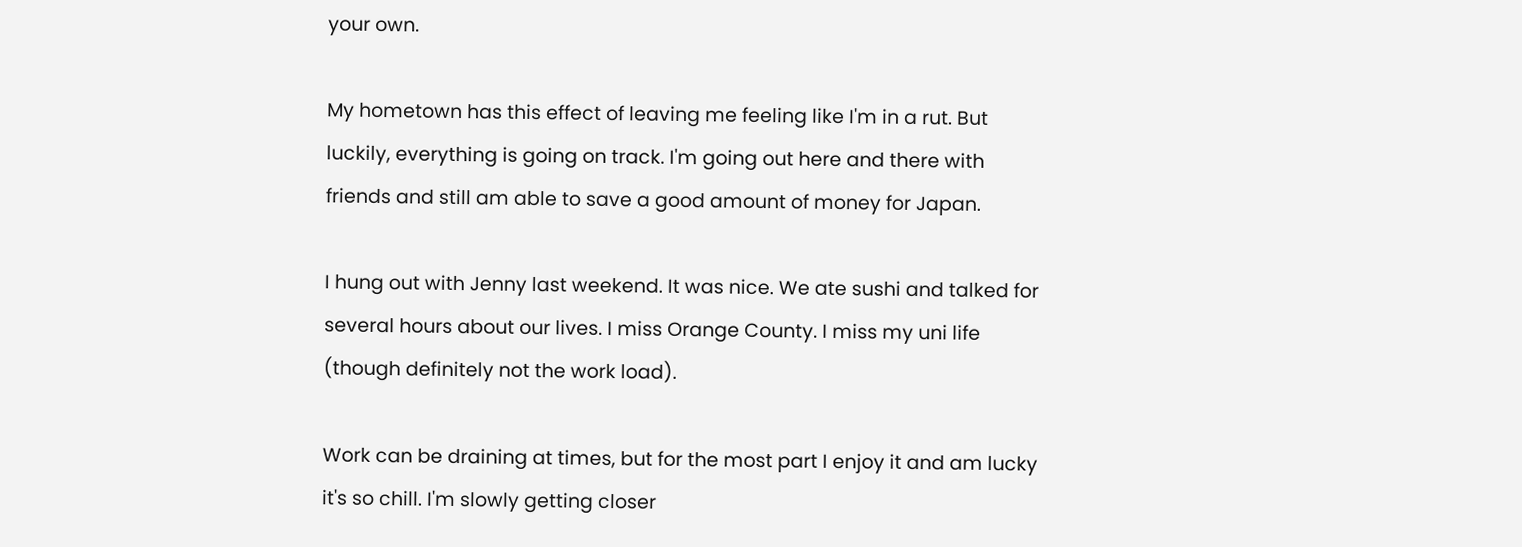your own.

My hometown has this effect of leaving me feeling like I'm in a rut. But luckily, everything is going on track. I'm going out here and there with friends and still am able to save a good amount of money for Japan.

I hung out with Jenny last weekend. It was nice. We ate sushi and talked for several hours about our lives. I miss Orange County. I miss my uni life (though definitely not the work load).

Work can be draining at times, but for the most part I enjoy it and am lucky it's so chill. I'm slowly getting closer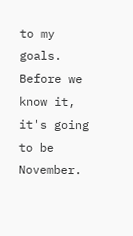to my goals. Before we know it, it's going to be November.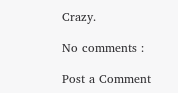Crazy.

No comments :

Post a Comment